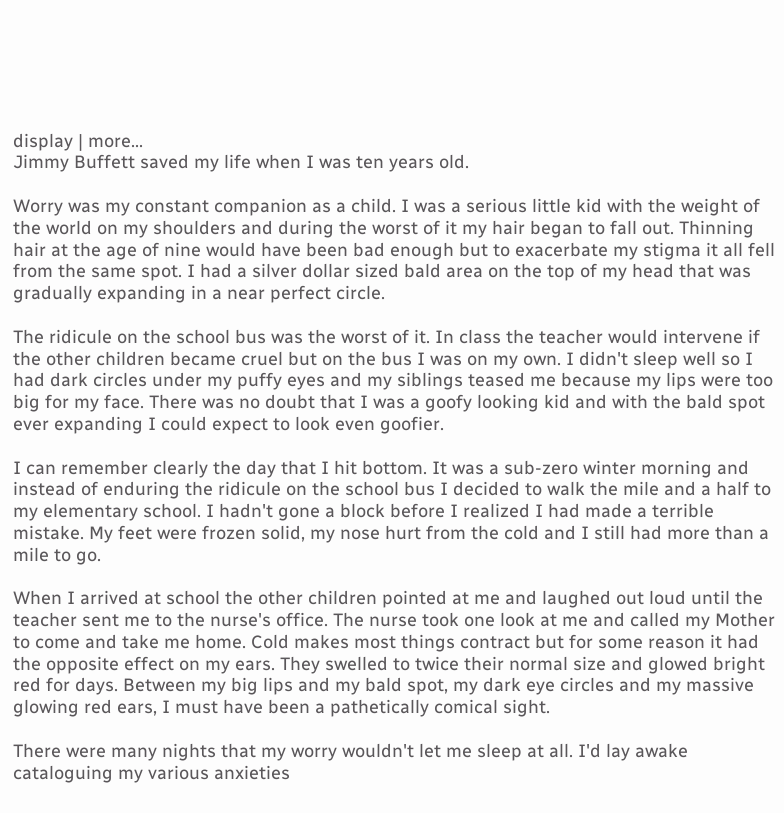display | more...
Jimmy Buffett saved my life when I was ten years old.

Worry was my constant companion as a child. I was a serious little kid with the weight of the world on my shoulders and during the worst of it my hair began to fall out. Thinning hair at the age of nine would have been bad enough but to exacerbate my stigma it all fell from the same spot. I had a silver dollar sized bald area on the top of my head that was gradually expanding in a near perfect circle.

The ridicule on the school bus was the worst of it. In class the teacher would intervene if the other children became cruel but on the bus I was on my own. I didn't sleep well so I had dark circles under my puffy eyes and my siblings teased me because my lips were too big for my face. There was no doubt that I was a goofy looking kid and with the bald spot ever expanding I could expect to look even goofier.

I can remember clearly the day that I hit bottom. It was a sub-zero winter morning and instead of enduring the ridicule on the school bus I decided to walk the mile and a half to my elementary school. I hadn't gone a block before I realized I had made a terrible mistake. My feet were frozen solid, my nose hurt from the cold and I still had more than a mile to go.

When I arrived at school the other children pointed at me and laughed out loud until the teacher sent me to the nurse's office. The nurse took one look at me and called my Mother to come and take me home. Cold makes most things contract but for some reason it had the opposite effect on my ears. They swelled to twice their normal size and glowed bright red for days. Between my big lips and my bald spot, my dark eye circles and my massive glowing red ears, I must have been a pathetically comical sight.

There were many nights that my worry wouldn't let me sleep at all. I'd lay awake cataloguing my various anxieties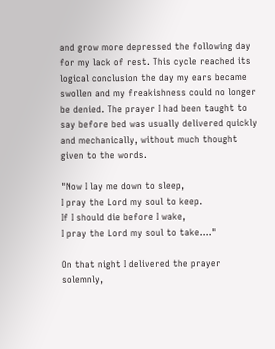and grow more depressed the following day for my lack of rest. This cycle reached its logical conclusion the day my ears became swollen and my freakishness could no longer be denied. The prayer I had been taught to say before bed was usually delivered quickly and mechanically, without much thought given to the words.

"Now I lay me down to sleep,
I pray the Lord my soul to keep.
If I should die before I wake,
I pray the Lord my soul to take...."

On that night I delivered the prayer solemnly,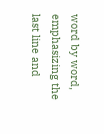word by word, emphasizing the last line and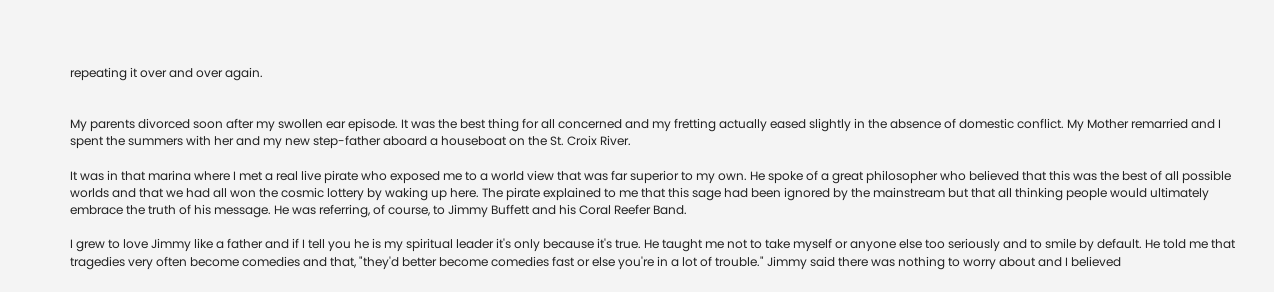repeating it over and over again.


My parents divorced soon after my swollen ear episode. It was the best thing for all concerned and my fretting actually eased slightly in the absence of domestic conflict. My Mother remarried and I spent the summers with her and my new step-father aboard a houseboat on the St. Croix River.

It was in that marina where I met a real live pirate who exposed me to a world view that was far superior to my own. He spoke of a great philosopher who believed that this was the best of all possible worlds and that we had all won the cosmic lottery by waking up here. The pirate explained to me that this sage had been ignored by the mainstream but that all thinking people would ultimately embrace the truth of his message. He was referring, of course, to Jimmy Buffett and his Coral Reefer Band.

I grew to love Jimmy like a father and if I tell you he is my spiritual leader it's only because it's true. He taught me not to take myself or anyone else too seriously and to smile by default. He told me that tragedies very often become comedies and that, "they'd better become comedies fast or else you're in a lot of trouble." Jimmy said there was nothing to worry about and I believed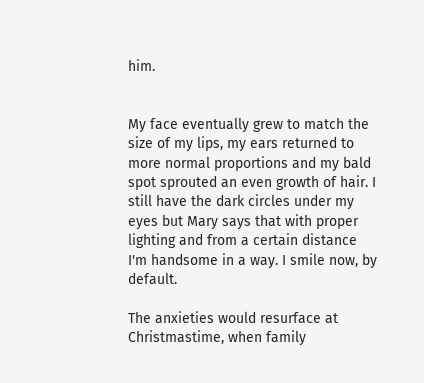him.


My face eventually grew to match the size of my lips, my ears returned to more normal proportions and my bald spot sprouted an even growth of hair. I still have the dark circles under my eyes but Mary says that with proper lighting and from a certain distance I'm handsome in a way. I smile now, by default.

The anxieties would resurface at Christmastime, when family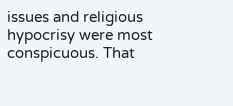issues and religious hypocrisy were most conspicuous. That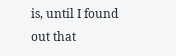is, until I found out that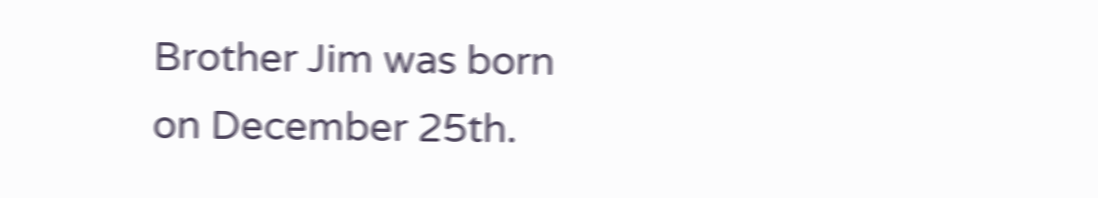Brother Jim was born on December 25th.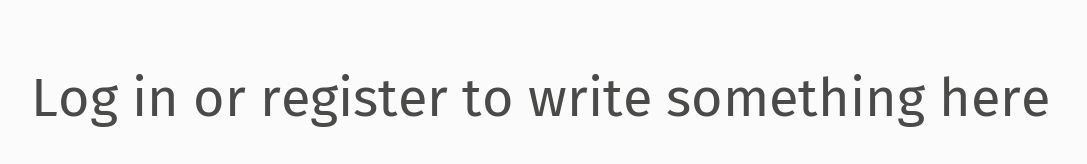Log in or register to write something here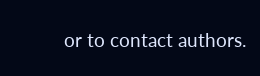or to contact authors.